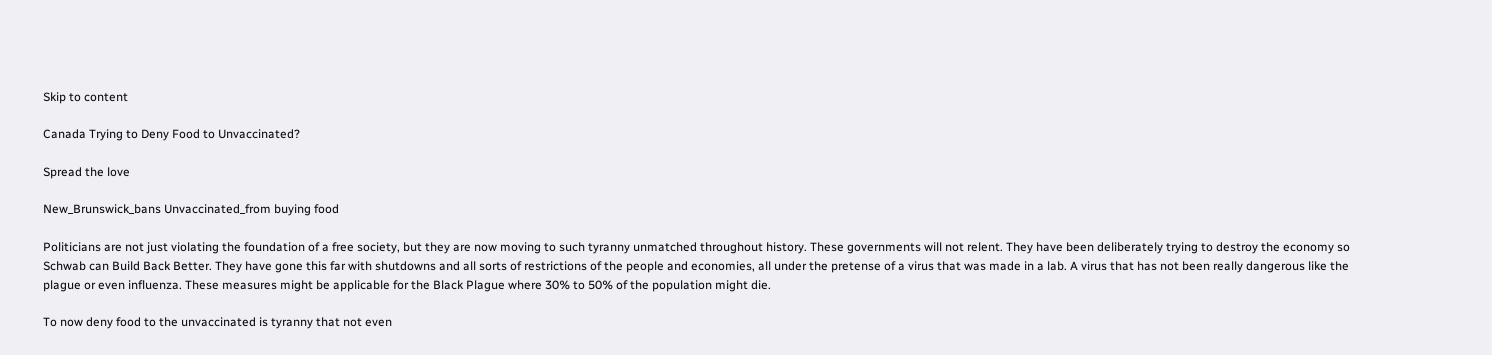Skip to content

Canada Trying to Deny Food to Unvaccinated?

Spread the love

New_Brunswick_bans Unvaccinated_from buying food

Politicians are not just violating the foundation of a free society, but they are now moving to such tyranny unmatched throughout history. These governments will not relent. They have been deliberately trying to destroy the economy so Schwab can Build Back Better. They have gone this far with shutdowns and all sorts of restrictions of the people and economies, all under the pretense of a virus that was made in a lab. A virus that has not been really dangerous like the plague or even influenza. These measures might be applicable for the Black Plague where 30% to 50% of the population might die.

To now deny food to the unvaccinated is tyranny that not even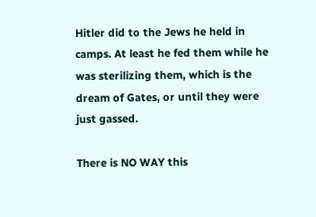Hitler did to the Jews he held in camps. At least he fed them while he was sterilizing them, which is the dream of Gates, or until they were just gassed.

There is NO WAY this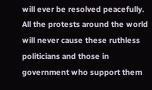will ever be resolved peacefully. All the protests around the world will never cause these ruthless politicians and those in government who support them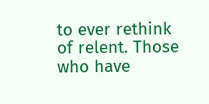to ever rethink of relent. Those who have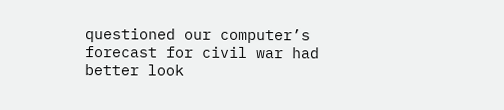questioned our computer’s forecast for civil war had better look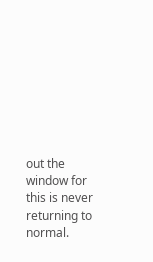out the window for this is never returning to normal.